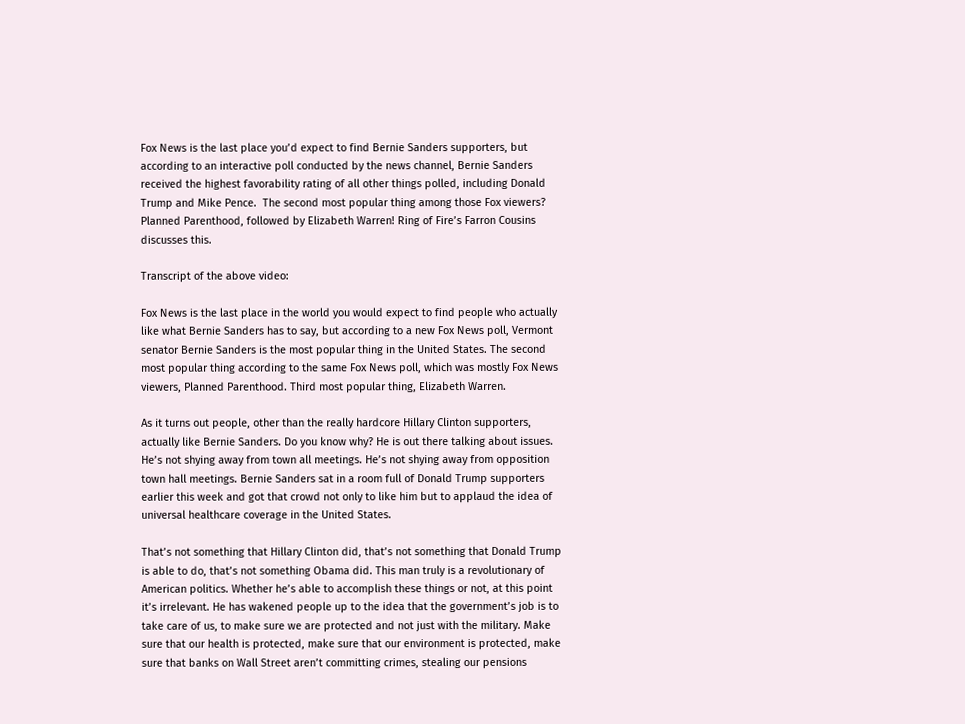Fox News is the last place you’d expect to find Bernie Sanders supporters, but according to an interactive poll conducted by the news channel, Bernie Sanders received the highest favorability rating of all other things polled, including Donald Trump and Mike Pence.  The second most popular thing among those Fox viewers?  Planned Parenthood, followed by Elizabeth Warren! Ring of Fire’s Farron Cousins discusses this.

Transcript of the above video:

Fox News is the last place in the world you would expect to find people who actually like what Bernie Sanders has to say, but according to a new Fox News poll, Vermont senator Bernie Sanders is the most popular thing in the United States. The second most popular thing according to the same Fox News poll, which was mostly Fox News viewers, Planned Parenthood. Third most popular thing, Elizabeth Warren.

As it turns out people, other than the really hardcore Hillary Clinton supporters, actually like Bernie Sanders. Do you know why? He is out there talking about issues. He’s not shying away from town all meetings. He’s not shying away from opposition town hall meetings. Bernie Sanders sat in a room full of Donald Trump supporters earlier this week and got that crowd not only to like him but to applaud the idea of universal healthcare coverage in the United States.

That’s not something that Hillary Clinton did, that’s not something that Donald Trump is able to do, that’s not something Obama did. This man truly is a revolutionary of American politics. Whether he’s able to accomplish these things or not, at this point it’s irrelevant. He has wakened people up to the idea that the government’s job is to take care of us, to make sure we are protected and not just with the military. Make sure that our health is protected, make sure that our environment is protected, make sure that banks on Wall Street aren’t committing crimes, stealing our pensions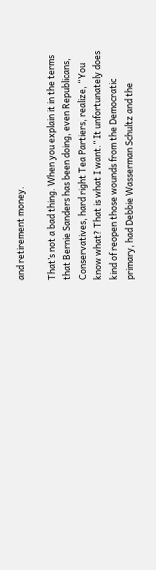and retirement money.

That’s not a bad thing. When you explain it in the terms that Bernie Sanders has been doing, even Republicans, Conservatives, hard right Tea Partiers, realize, “You know what? That is what I want.” It unfortunately does kind of reopen those wounds from the Democratic primary, had Debbie Wasserman Schultz and the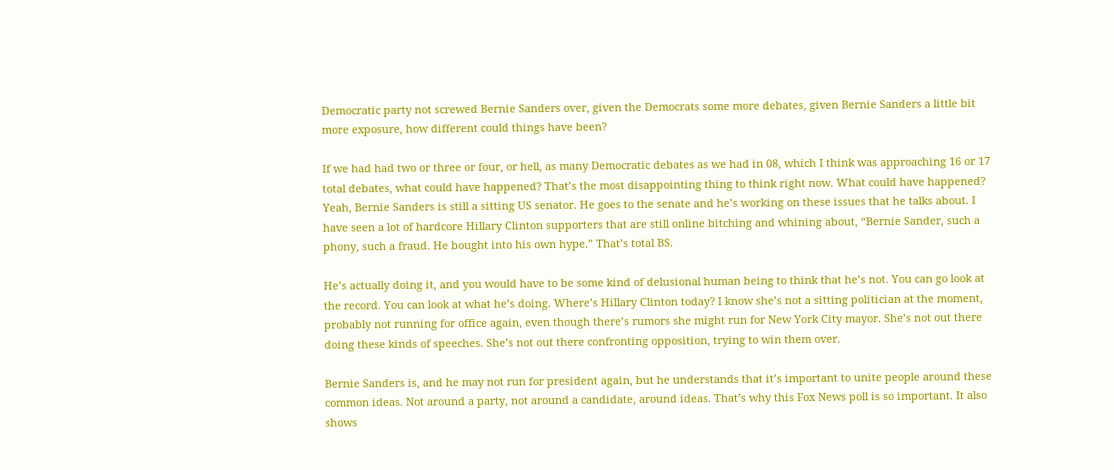Democratic party not screwed Bernie Sanders over, given the Democrats some more debates, given Bernie Sanders a little bit more exposure, how different could things have been?

If we had had two or three or four, or hell, as many Democratic debates as we had in 08, which I think was approaching 16 or 17 total debates, what could have happened? That’s the most disappointing thing to think right now. What could have happened? Yeah, Bernie Sanders is still a sitting US senator. He goes to the senate and he’s working on these issues that he talks about. I have seen a lot of hardcore Hillary Clinton supporters that are still online bitching and whining about, “Bernie Sander, such a phony, such a fraud. He bought into his own hype.” That’s total BS.

He’s actually doing it, and you would have to be some kind of delusional human being to think that he’s not. You can go look at the record. You can look at what he’s doing. Where’s Hillary Clinton today? I know she’s not a sitting politician at the moment, probably not running for office again, even though there’s rumors she might run for New York City mayor. She’s not out there doing these kinds of speeches. She’s not out there confronting opposition, trying to win them over.

Bernie Sanders is, and he may not run for president again, but he understands that it’s important to unite people around these common ideas. Not around a party, not around a candidate, around ideas. That’s why this Fox News poll is so important. It also shows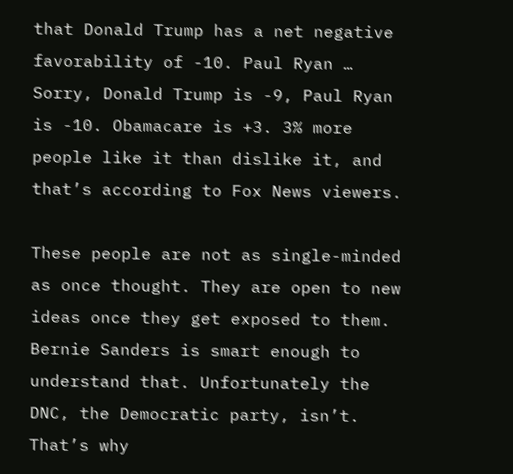that Donald Trump has a net negative favorability of -10. Paul Ryan … Sorry, Donald Trump is -9, Paul Ryan is -10. Obamacare is +3. 3% more people like it than dislike it, and that’s according to Fox News viewers.

These people are not as single-minded as once thought. They are open to new ideas once they get exposed to them. Bernie Sanders is smart enough to understand that. Unfortunately the DNC, the Democratic party, isn’t. That’s why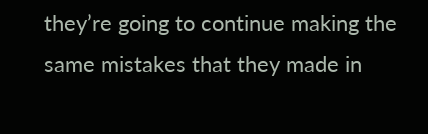they’re going to continue making the same mistakes that they made in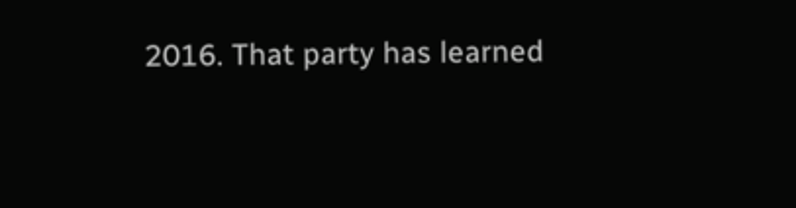2016. That party has learned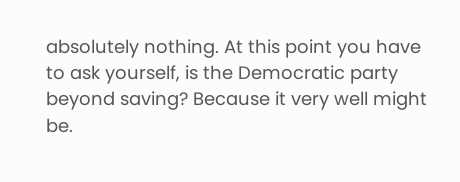absolutely nothing. At this point you have to ask yourself, is the Democratic party beyond saving? Because it very well might be.